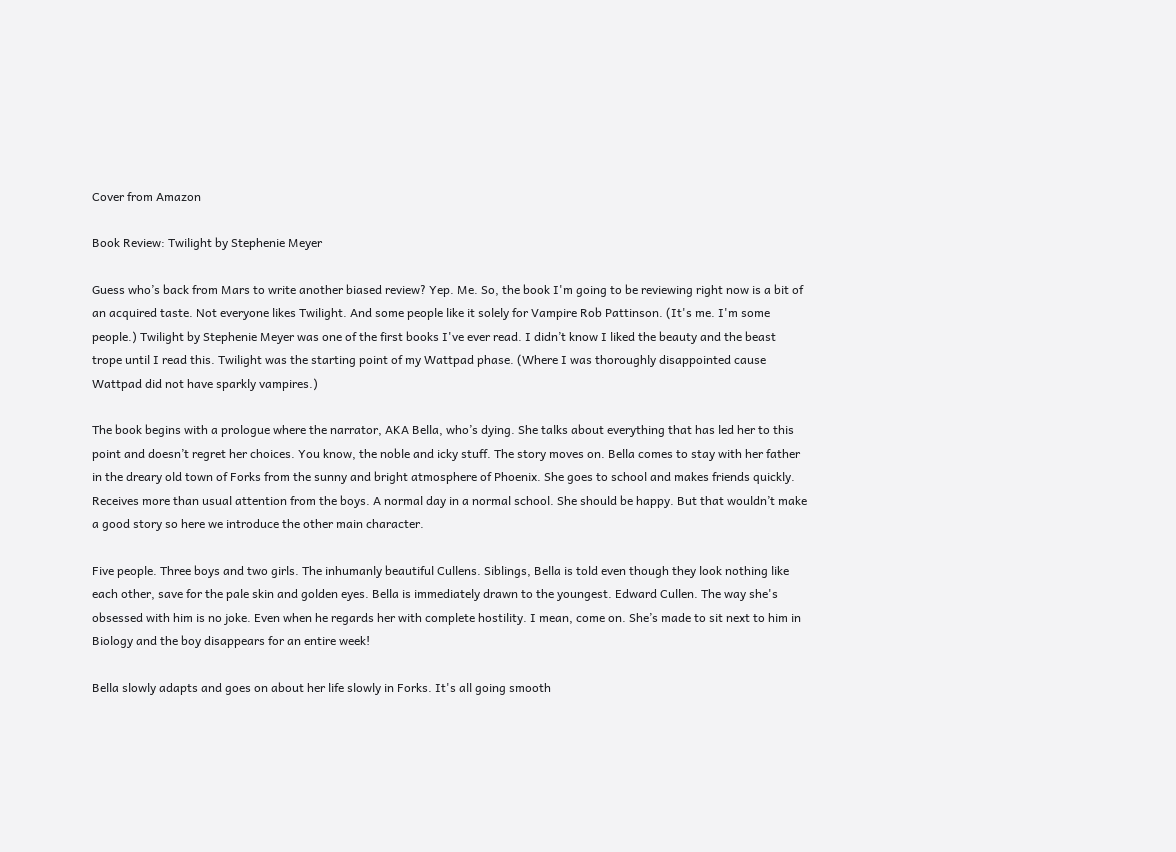Cover from Amazon

Book Review: Twilight by Stephenie Meyer

Guess who’s back from Mars to write another biased review? Yep. Me. So, the book I'm going to be reviewing right now is a bit of an acquired taste. Not everyone likes Twilight. And some people like it solely for Vampire Rob Pattinson. (It's me. I'm some people.) Twilight by Stephenie Meyer was one of the first books I've ever read. I didn’t know I liked the beauty and the beast trope until I read this. Twilight was the starting point of my Wattpad phase. (Where I was thoroughly disappointed cause Wattpad did not have sparkly vampires.)

The book begins with a prologue where the narrator, AKA Bella, who’s dying. She talks about everything that has led her to this point and doesn’t regret her choices. You know, the noble and icky stuff. The story moves on. Bella comes to stay with her father in the dreary old town of Forks from the sunny and bright atmosphere of Phoenix. She goes to school and makes friends quickly. Receives more than usual attention from the boys. A normal day in a normal school. She should be happy. But that wouldn’t make a good story so here we introduce the other main character.

Five people. Three boys and two girls. The inhumanly beautiful Cullens. Siblings, Bella is told even though they look nothing like each other, save for the pale skin and golden eyes. Bella is immediately drawn to the youngest. Edward Cullen. The way she's obsessed with him is no joke. Even when he regards her with complete hostility. I mean, come on. She’s made to sit next to him in Biology and the boy disappears for an entire week!

Bella slowly adapts and goes on about her life slowly in Forks. It's all going smooth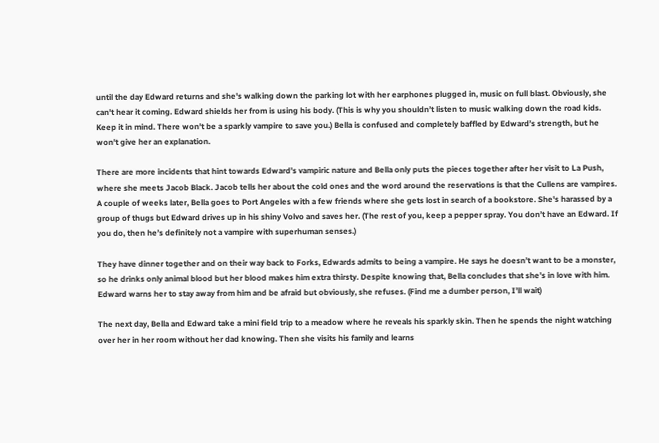until the day Edward returns and she's walking down the parking lot with her earphones plugged in, music on full blast. Obviously, she can't hear it coming. Edward shields her from is using his body. (This is why you shouldn’t listen to music walking down the road kids. Keep it in mind. There won't be a sparkly vampire to save you.) Bella is confused and completely baffled by Edward’s strength, but he won't give her an explanation.

There are more incidents that hint towards Edward’s vampiric nature and Bella only puts the pieces together after her visit to La Push, where she meets Jacob Black. Jacob tells her about the cold ones and the word around the reservations is that the Cullens are vampires. A couple of weeks later, Bella goes to Port Angeles with a few friends where she gets lost in search of a bookstore. She's harassed by a group of thugs but Edward drives up in his shiny Volvo and saves her. (The rest of you, keep a pepper spray. You don’t have an Edward. If you do, then he’s definitely not a vampire with superhuman senses.)

They have dinner together and on their way back to Forks, Edwards admits to being a vampire. He says he doesn’t want to be a monster, so he drinks only animal blood but her blood makes him extra thirsty. Despite knowing that, Bella concludes that she’s in love with him. Edward warns her to stay away from him and be afraid but obviously, she refuses. (Find me a dumber person, I’ll wait)

The next day, Bella and Edward take a mini field trip to a meadow where he reveals his sparkly skin. Then he spends the night watching over her in her room without her dad knowing. Then she visits his family and learns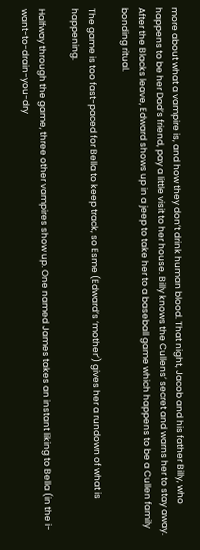more about what a vampire is, and how they don’t drink human blood. That night, Jacob and his father Billy, who happens to be her Dad’s friend, pay a little visit to her house. Billy knows the Cullens’ secret and warns her to stay away. After the Blacks leave, Edward shows up in a jeep to take her to a baseball game which happens to be a Cullen family bonding ritual.

The game is too fast-paced for Bella to keep track, so Esme (Edward’s ‘mother’) gives her a rundown of what is happening.

Halfway through the game, three other vampires show up. One named James takes an instant liking to Bella (in the i-want-to-drain-you-dry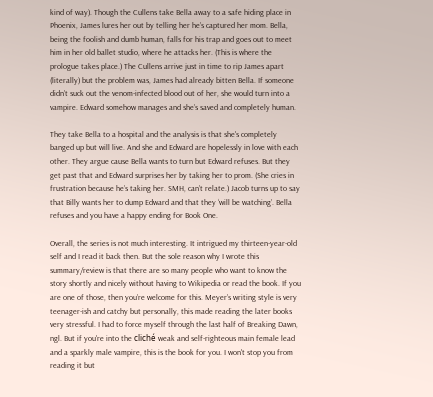kind of way). Though the Cullens take Bella away to a safe hiding place in Phoenix, James lures her out by telling her he’s captured her mom. Bella, being the foolish and dumb human, falls for his trap and goes out to meet him in her old ballet studio, where he attacks her. (This is where the prologue takes place.) The Cullens arrive just in time to rip James apart (literally) but the problem was, James had already bitten Bella. If someone didn’t suck out the venom-infected blood out of her, she would turn into a vampire. Edward somehow manages and she’s saved and completely human.

They take Bella to a hospital and the analysis is that she's completely banged up but will live. And she and Edward are hopelessly in love with each other. They argue cause Bella wants to turn but Edward refuses. But they get past that and Edward surprises her by taking her to prom. (She cries in frustration because he’s taking her. SMH, can’t relate.) Jacob turns up to say that Billy wants her to dump Edward and that they ‘will be watching’. Bella refuses and you have a happy ending for Book One.

Overall, the series is not much interesting. It intrigued my thirteen-year-old self and I read it back then. But the sole reason why I wrote this summary/review is that there are so many people who want to know the story shortly and nicely without having to Wikipedia or read the book. If you are one of those, then you’re welcome for this. Meyer’s writing style is very teenager-ish and catchy but personally, this made reading the later books very stressful. I had to force myself through the last half of Breaking Dawn, ngl. But if you're into the cliché weak and self-righteous main female lead and a sparkly male vampire, this is the book for you. I won't stop you from reading it but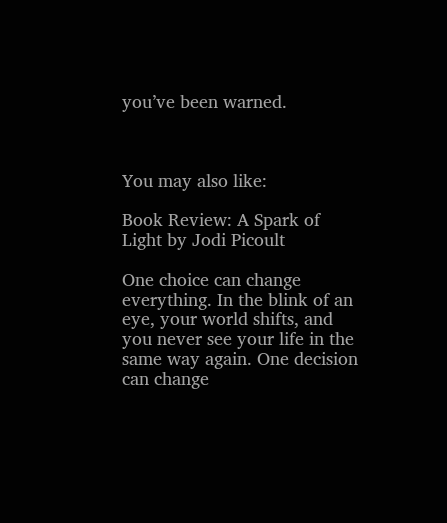you’ve been warned.



You may also like:

Book Review: A Spark of Light by Jodi Picoult

One choice can change everything. In the blink of an eye, your world shifts, and you never see your life in the same way again. One decision can change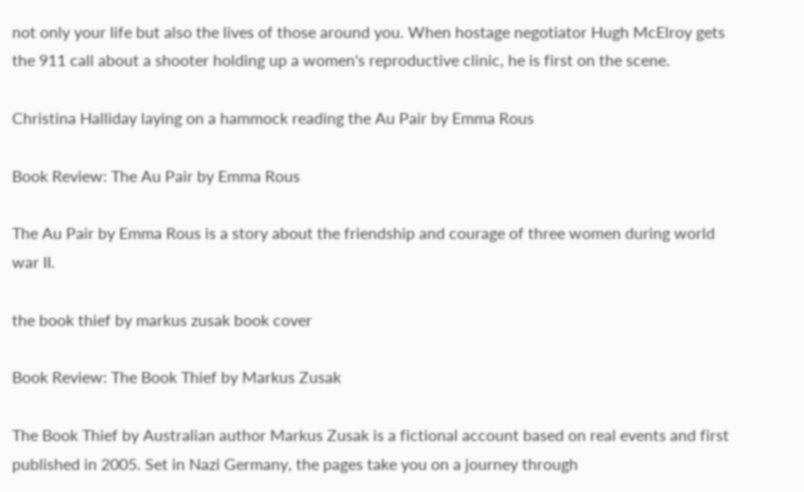not only your life but also the lives of those around you. When hostage negotiator Hugh McElroy gets the 911 call about a shooter holding up a women's reproductive clinic, he is first on the scene.

Christina Halliday laying on a hammock reading the Au Pair by Emma Rous

Book Review: The Au Pair by Emma Rous

The Au Pair by Emma Rous is a story about the friendship and courage of three women during world war II.

the book thief by markus zusak book cover

Book Review: The Book Thief by Markus Zusak

The Book Thief by Australian author Markus Zusak is a fictional account based on real events and first published in 2005. Set in Nazi Germany, the pages take you on a journey through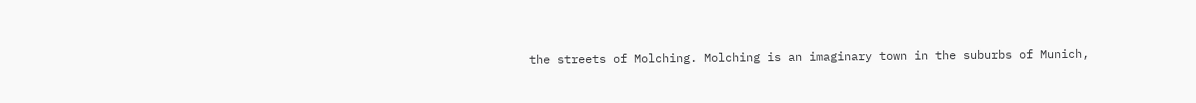the streets of Molching. Molching is an imaginary town in the suburbs of Munich,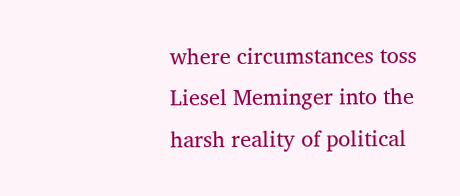where circumstances toss Liesel Meminger into the harsh reality of political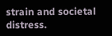strain and societal distress.